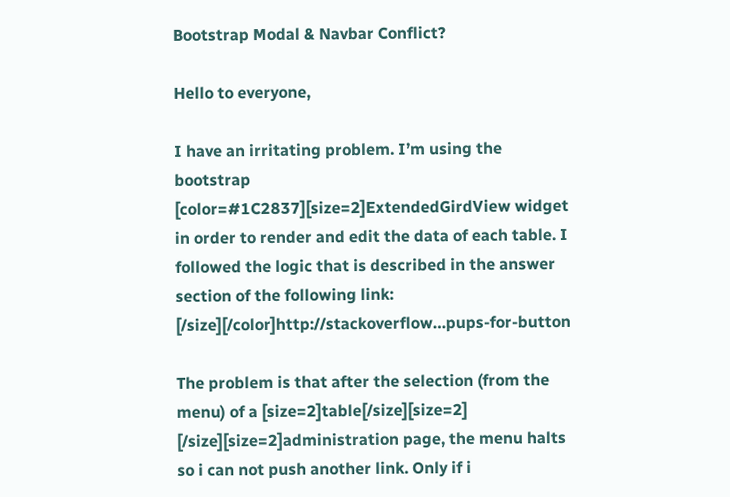Bootstrap Modal & Navbar Conflict?

Hello to everyone,

I have an irritating problem. I’m using the bootstrap [color=#1C2837][size=2]ExtendedGirdView widget in order to render and edit the data of each table. I followed the logic that is described in the answer section of the following link: [/size][/color]http://stackoverflow…pups-for-button

The problem is that after the selection (from the menu) of a [size=2]table[/size][size=2] [/size][size=2]administration page, the menu halts so i can not push another link. Only if i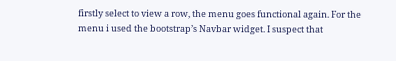firstly select to view a row, the menu goes functional again. For the menu i used the bootstrap’s Navbar widget. I suspect that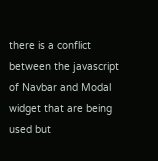there is a conflict between the javascript of Navbar and Modal widget that are being used but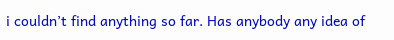i couldn’t find anything so far. Has anybody any idea of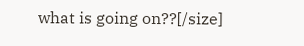what is going on??[/size]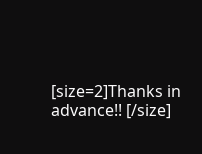[size=2]Thanks in advance!! [/size]